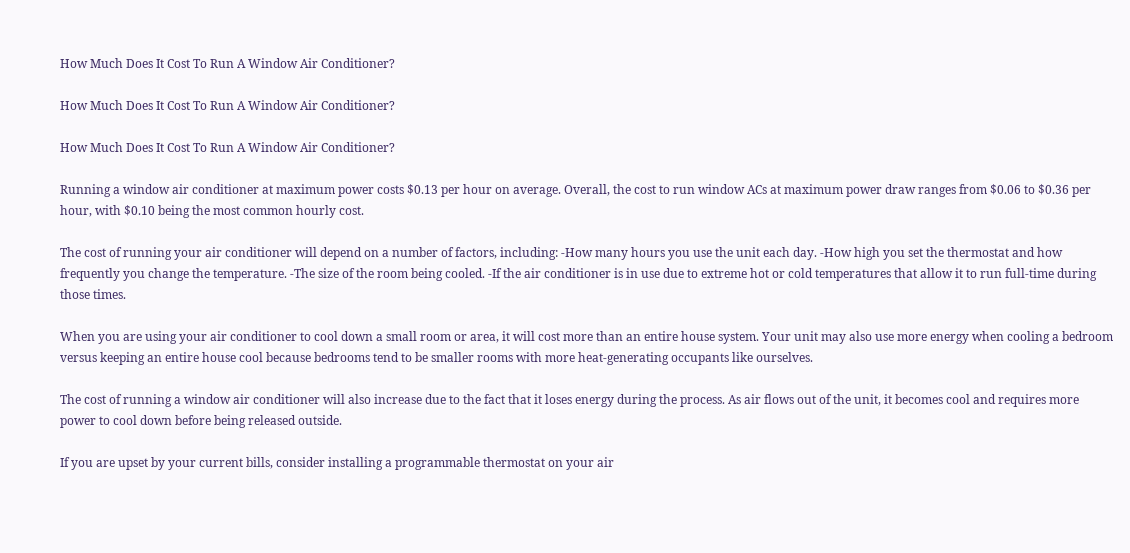How Much Does It Cost To Run A Window Air Conditioner?

How Much Does It Cost To Run A Window Air Conditioner?

How Much Does It Cost To Run A Window Air Conditioner?

Running a window air conditioner at maximum power costs $0.13 per hour on average. Overall, the cost to run window ACs at maximum power draw ranges from $0.06 to $0.36 per hour, with $0.10 being the most common hourly cost.

The cost of running your air conditioner will depend on a number of factors, including: -How many hours you use the unit each day. -How high you set the thermostat and how frequently you change the temperature. -The size of the room being cooled. -If the air conditioner is in use due to extreme hot or cold temperatures that allow it to run full-time during those times.

When you are using your air conditioner to cool down a small room or area, it will cost more than an entire house system. Your unit may also use more energy when cooling a bedroom versus keeping an entire house cool because bedrooms tend to be smaller rooms with more heat-generating occupants like ourselves.

The cost of running a window air conditioner will also increase due to the fact that it loses energy during the process. As air flows out of the unit, it becomes cool and requires more power to cool down before being released outside.

If you are upset by your current bills, consider installing a programmable thermostat on your air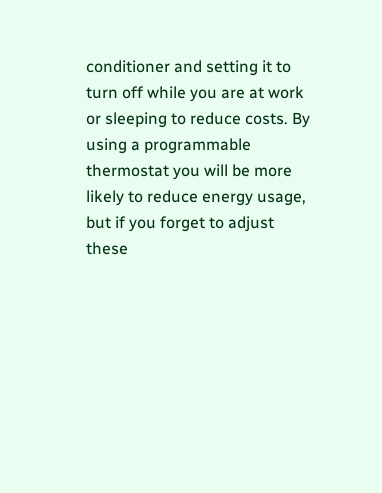conditioner and setting it to turn off while you are at work or sleeping to reduce costs. By using a programmable thermostat you will be more likely to reduce energy usage, but if you forget to adjust these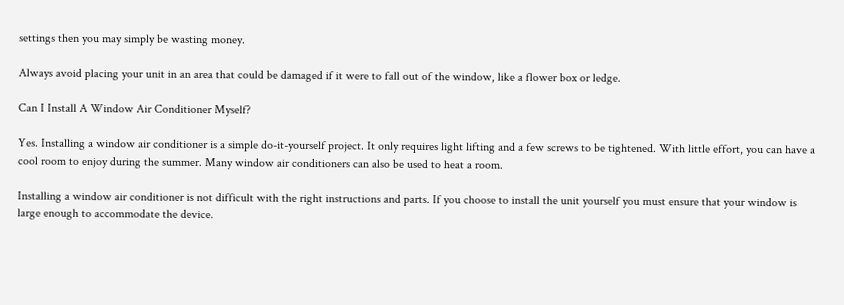settings then you may simply be wasting money.

Always avoid placing your unit in an area that could be damaged if it were to fall out of the window, like a flower box or ledge.

Can I Install A Window Air Conditioner Myself?

Yes. Installing a window air conditioner is a simple do-it-yourself project. It only requires light lifting and a few screws to be tightened. With little effort, you can have a cool room to enjoy during the summer. Many window air conditioners can also be used to heat a room.

Installing a window air conditioner is not difficult with the right instructions and parts. If you choose to install the unit yourself you must ensure that your window is large enough to accommodate the device.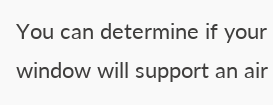You can determine if your window will support an air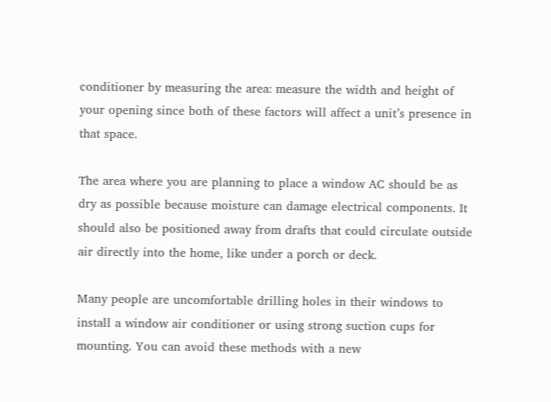conditioner by measuring the area: measure the width and height of your opening since both of these factors will affect a unit’s presence in that space.

The area where you are planning to place a window AC should be as dry as possible because moisture can damage electrical components. It should also be positioned away from drafts that could circulate outside air directly into the home, like under a porch or deck.

Many people are uncomfortable drilling holes in their windows to install a window air conditioner or using strong suction cups for mounting. You can avoid these methods with a new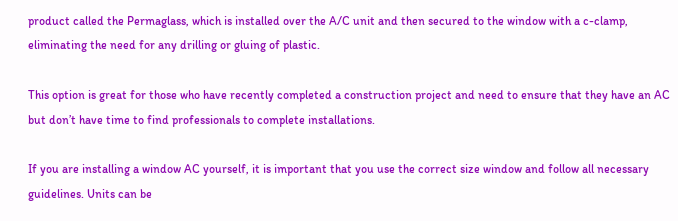product called the Permaglass, which is installed over the A/C unit and then secured to the window with a c-clamp, eliminating the need for any drilling or gluing of plastic.

This option is great for those who have recently completed a construction project and need to ensure that they have an AC but don’t have time to find professionals to complete installations.

If you are installing a window AC yourself, it is important that you use the correct size window and follow all necessary guidelines. Units can be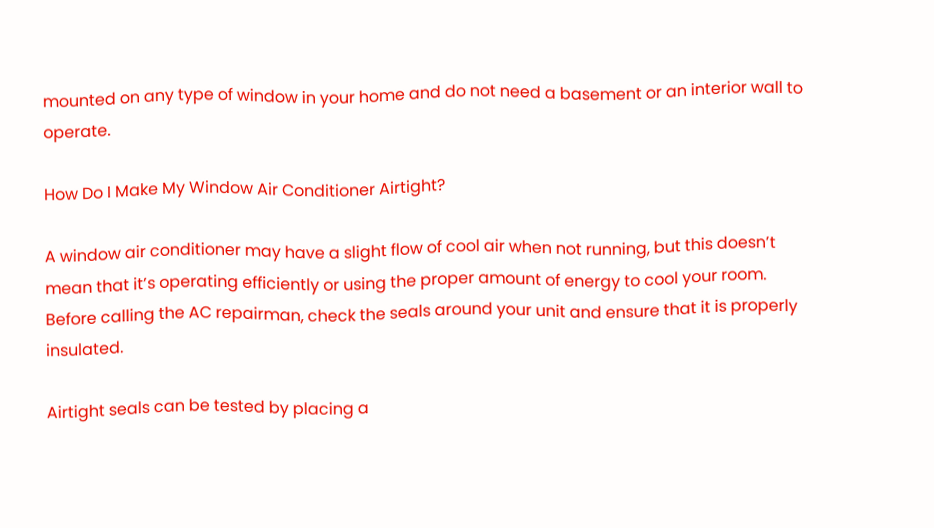mounted on any type of window in your home and do not need a basement or an interior wall to operate.

How Do I Make My Window Air Conditioner Airtight?

A window air conditioner may have a slight flow of cool air when not running, but this doesn’t mean that it’s operating efficiently or using the proper amount of energy to cool your room. Before calling the AC repairman, check the seals around your unit and ensure that it is properly insulated.

Airtight seals can be tested by placing a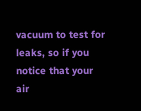vacuum to test for leaks, so if you notice that your air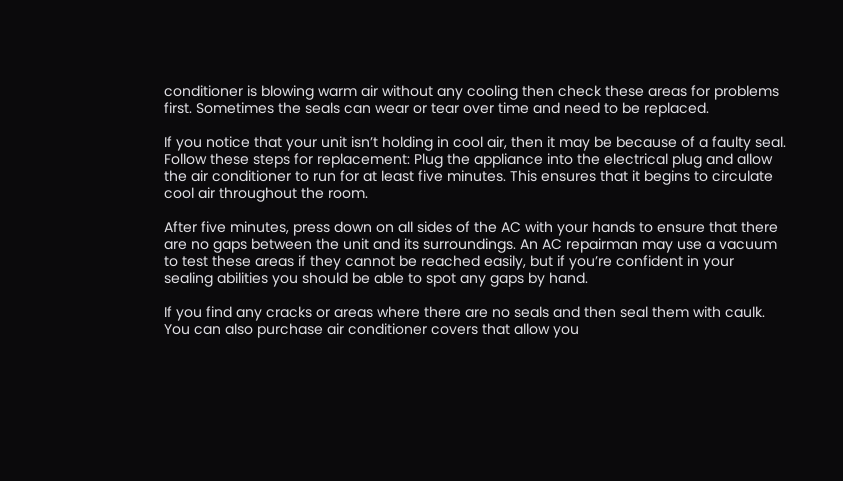conditioner is blowing warm air without any cooling then check these areas for problems first. Sometimes the seals can wear or tear over time and need to be replaced.

If you notice that your unit isn’t holding in cool air, then it may be because of a faulty seal. Follow these steps for replacement: Plug the appliance into the electrical plug and allow the air conditioner to run for at least five minutes. This ensures that it begins to circulate cool air throughout the room.

After five minutes, press down on all sides of the AC with your hands to ensure that there are no gaps between the unit and its surroundings. An AC repairman may use a vacuum to test these areas if they cannot be reached easily, but if you’re confident in your sealing abilities you should be able to spot any gaps by hand.

If you find any cracks or areas where there are no seals and then seal them with caulk. You can also purchase air conditioner covers that allow you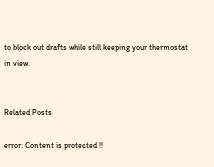to block out drafts while still keeping your thermostat in view.


Related Posts

error: Content is protected !!